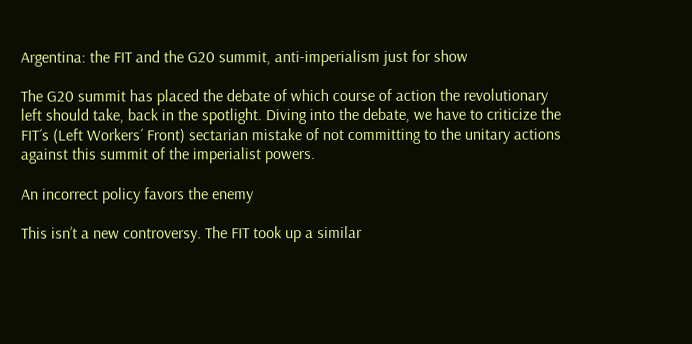Argentina: the FIT and the G20 summit, anti-imperialism just for show

The G20 summit has placed the debate of which course of action the revolutionary left should take, back in the spotlight. Diving into the debate, we have to criticize the FIT´s (Left Workers´ Front) sectarian mistake of not committing to the unitary actions against this summit of the imperialist powers.

An incorrect policy favors the enemy

This isn’t a new controversy. The FIT took up a similar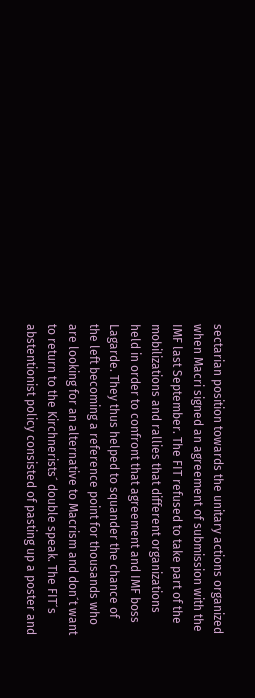sectarian position towards the unitary actions organized when Macri signed an agreement of submission with the IMF last September. The FIT refused to take part of the mobilizations and rallies that different organizations held in order to confront that agreement and IMF boss Lagarde. They thus helped to squander the chance of the left becoming a reference point for thousands who are looking for an alternative to Macrism and don´t want to return to the Kirchnerists´ double speak. The FIT´s abstentionist policy consisted of pasting up a poster and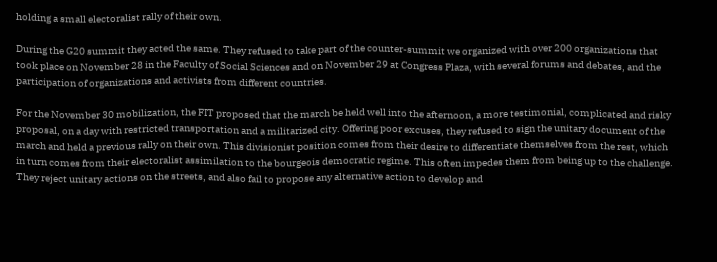holding a small electoralist rally of their own.

During the G20 summit they acted the same. They refused to take part of the counter-summit we organized with over 200 organizations that took place on November 28 in the Faculty of Social Sciences and on November 29 at Congress Plaza, with several forums and debates, and the participation of organizations and activists from different countries.

For the November 30 mobilization, the FIT proposed that the march be held well into the afternoon, a more testimonial, complicated and risky proposal, on a day with restricted transportation and a militarized city. Offering poor excuses, they refused to sign the unitary document of the march and held a previous rally on their own. This divisionist position comes from their desire to differentiate themselves from the rest, which in turn comes from their electoralist assimilation to the bourgeois democratic regime. This often impedes them from being up to the challenge. They reject unitary actions on the streets, and also fail to propose any alternative action to develop and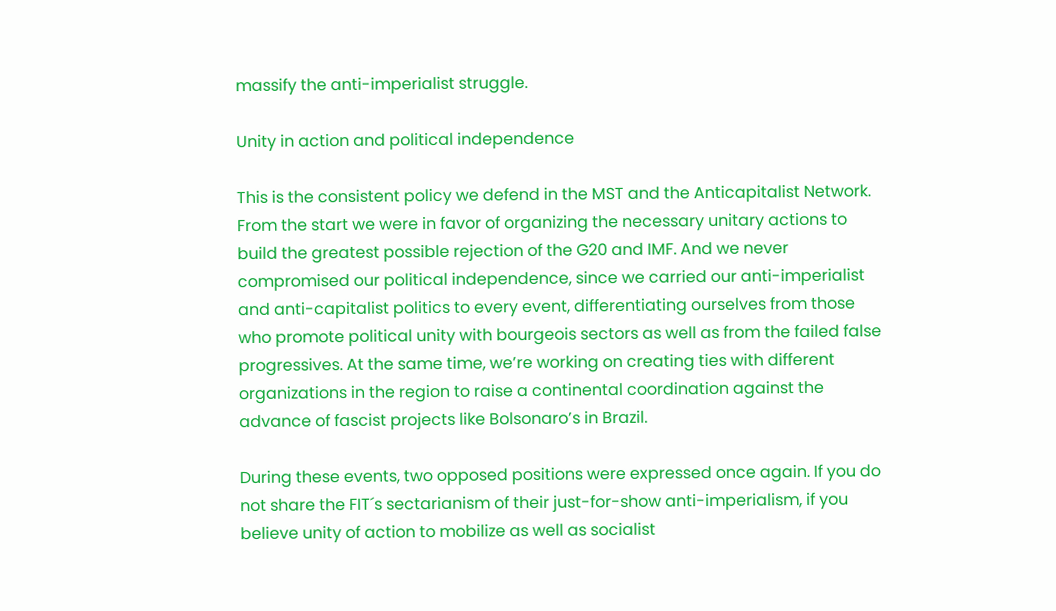massify the anti-imperialist struggle.

Unity in action and political independence

This is the consistent policy we defend in the MST and the Anticapitalist Network. From the start we were in favor of organizing the necessary unitary actions to build the greatest possible rejection of the G20 and IMF. And we never compromised our political independence, since we carried our anti-imperialist and anti-capitalist politics to every event, differentiating ourselves from those who promote political unity with bourgeois sectors as well as from the failed false progressives. At the same time, we’re working on creating ties with different organizations in the region to raise a continental coordination against the advance of fascist projects like Bolsonaro’s in Brazil.

During these events, two opposed positions were expressed once again. If you do not share the FIT´s sectarianism of their just-for-show anti-imperialism, if you believe unity of action to mobilize as well as socialist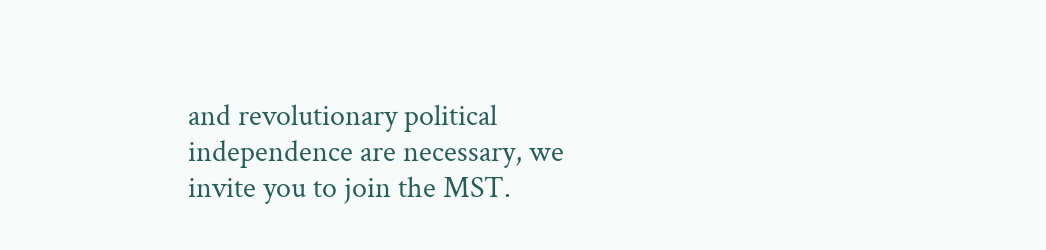and revolutionary political independence are necessary, we invite you to join the MST.